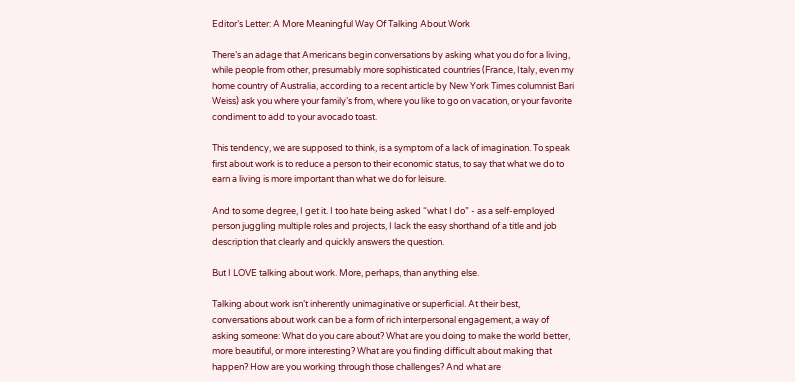Editor’s Letter: A More Meaningful Way Of Talking About Work

There’s an adage that Americans begin conversations by asking what you do for a living, while people from other, presumably more sophisticated countries (France, Italy, even my home country of Australia, according to a recent article by New York Times columnist Bari Weiss) ask you where your family’s from, where you like to go on vacation, or your favorite condiment to add to your avocado toast.

This tendency, we are supposed to think, is a symptom of a lack of imagination. To speak first about work is to reduce a person to their economic status, to say that what we do to earn a living is more important than what we do for leisure.

And to some degree, I get it. I too hate being asked “what I do” - as a self-employed person juggling multiple roles and projects, I lack the easy shorthand of a title and job description that clearly and quickly answers the question.

But I LOVE talking about work. More, perhaps, than anything else.

Talking about work isn’t inherently unimaginative or superficial. At their best, conversations about work can be a form of rich interpersonal engagement, a way of asking someone: What do you care about? What are you doing to make the world better, more beautiful, or more interesting? What are you finding difficult about making that happen? How are you working through those challenges? And what are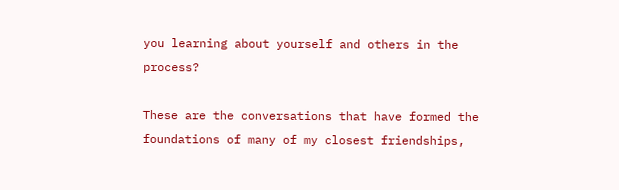you learning about yourself and others in the process?

These are the conversations that have formed the foundations of many of my closest friendships,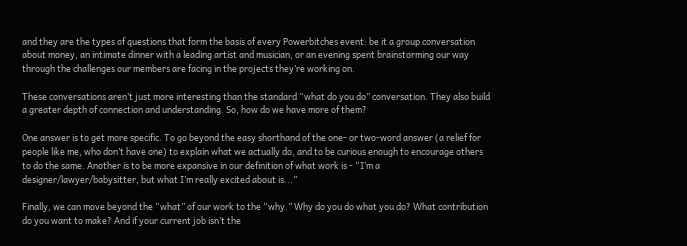and they are the types of questions that form the basis of every Powerbitches event: be it a group conversation about money, an intimate dinner with a leading artist and musician, or an evening spent brainstorming our way through the challenges our members are facing in the projects they’re working on.

These conversations aren’t just more interesting than the standard “what do you do” conversation. They also build a greater depth of connection and understanding. So, how do we have more of them?

One answer is to get more specific. To go beyond the easy shorthand of the one- or two-word answer (a relief for people like me, who don’t have one) to explain what we actually do, and to be curious enough to encourage others to do the same. Another is to be more expansive in our definition of what work is - “I’m a designer/lawyer/babysitter, but what I’m really excited about is...”

Finally, we can move beyond the “what” of our work to the “why.” Why do you do what you do? What contribution do you want to make? And if your current job isn’t the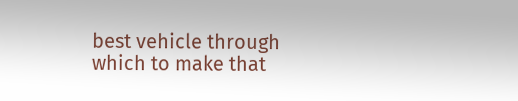best vehicle through which to make that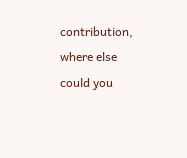contribution, where else could you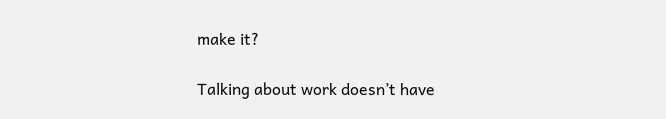make it?

Talking about work doesn’t have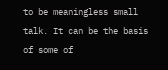to be meaningless small talk. It can be the basis of some of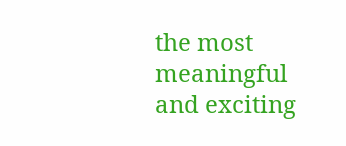the most meaningful and exciting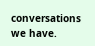conversations we have.